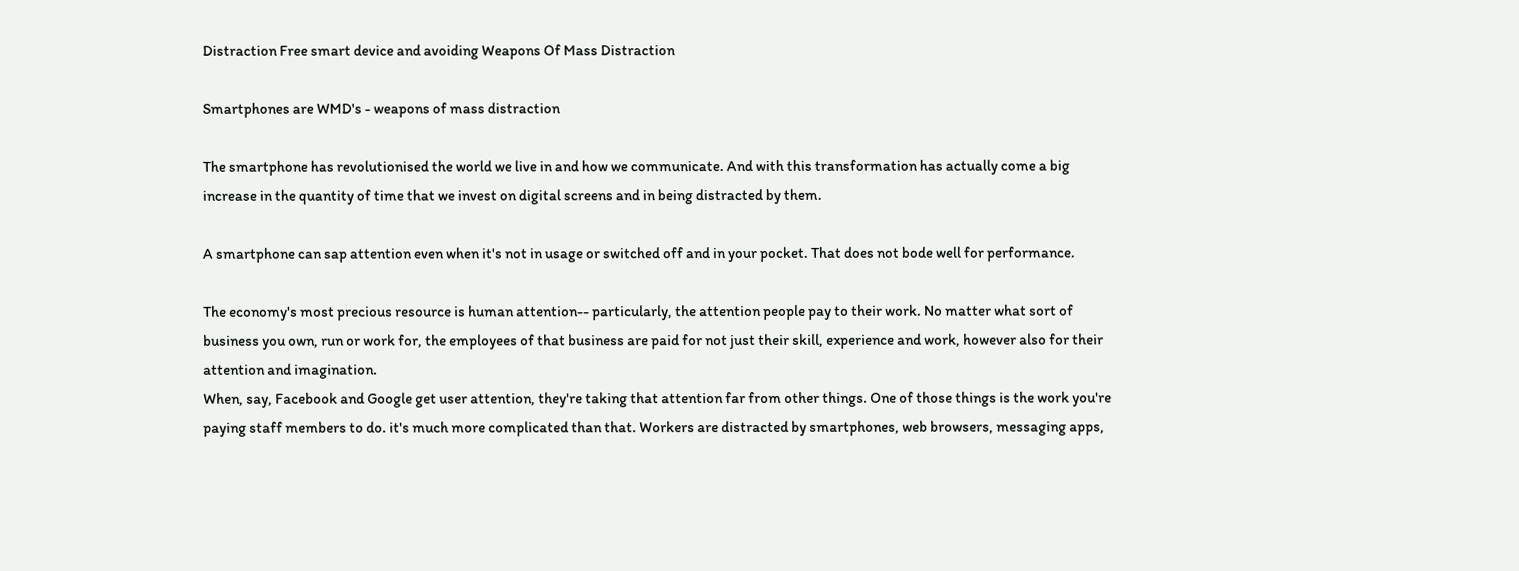Distraction Free smart device and avoiding Weapons Of Mass Distraction

Smartphones are WMD's - weapons of mass distraction

The smartphone has revolutionised the world we live in and how we communicate. And with this transformation has actually come a big increase in the quantity of time that we invest on digital screens and in being distracted by them.

A smartphone can sap attention even when it's not in usage or switched off and in your pocket. That does not bode well for performance.

The economy's most precious resource is human attention-- particularly, the attention people pay to their work. No matter what sort of business you own, run or work for, the employees of that business are paid for not just their skill, experience and work, however also for their attention and imagination.
When, say, Facebook and Google get user attention, they're taking that attention far from other things. One of those things is the work you're paying staff members to do. it's much more complicated than that. Workers are distracted by smartphones, web browsers, messaging apps,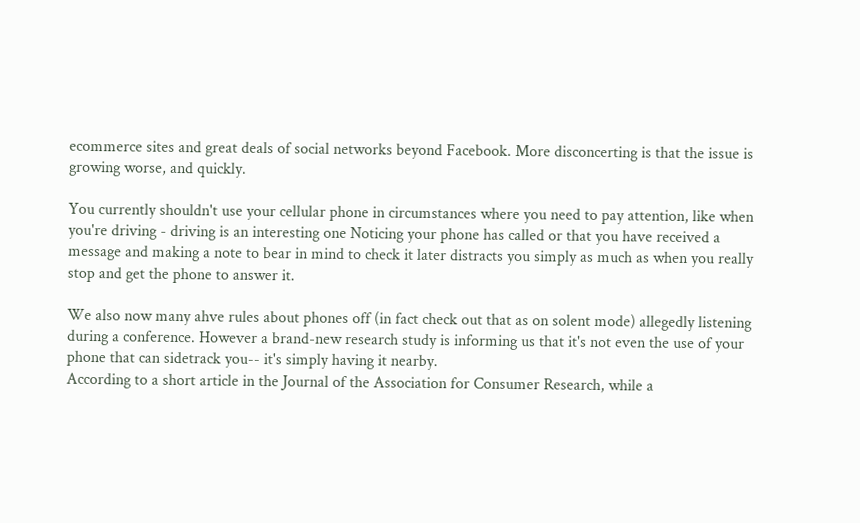ecommerce sites and great deals of social networks beyond Facebook. More disconcerting is that the issue is growing worse, and quickly.

You currently shouldn't use your cellular phone in circumstances where you need to pay attention, like when you're driving - driving is an interesting one Noticing your phone has called or that you have received a message and making a note to bear in mind to check it later distracts you simply as much as when you really stop and get the phone to answer it.

We also now many ahve rules about phones off (in fact check out that as on solent mode) allegedly listening during a conference. However a brand-new research study is informing us that it's not even the use of your phone that can sidetrack you-- it's simply having it nearby.
According to a short article in the Journal of the Association for Consumer Research, while a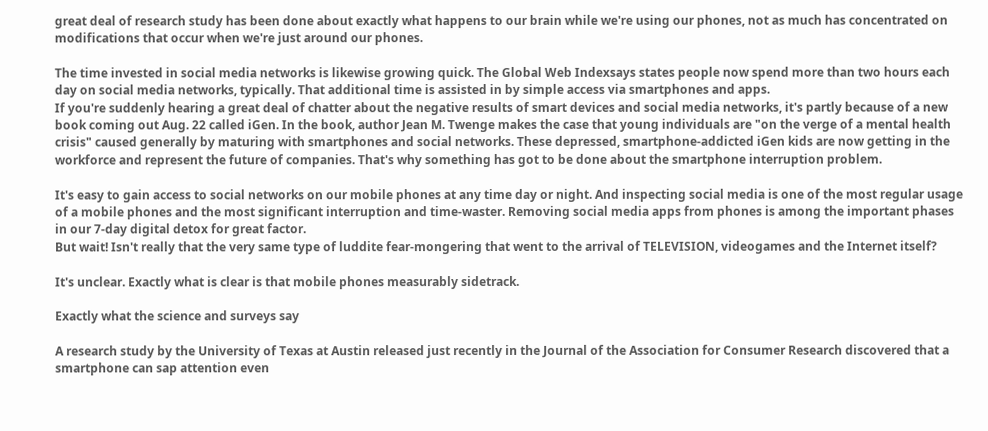great deal of research study has been done about exactly what happens to our brain while we're using our phones, not as much has concentrated on modifications that occur when we're just around our phones.

The time invested in social media networks is likewise growing quick. The Global Web Indexsays states people now spend more than two hours each day on social media networks, typically. That additional time is assisted in by simple access via smartphones and apps.
If you're suddenly hearing a great deal of chatter about the negative results of smart devices and social media networks, it's partly because of a new book coming out Aug. 22 called iGen. In the book, author Jean M. Twenge makes the case that young individuals are "on the verge of a mental health crisis" caused generally by maturing with smartphones and social networks. These depressed, smartphone-addicted iGen kids are now getting in the workforce and represent the future of companies. That's why something has got to be done about the smartphone interruption problem.

It's easy to gain access to social networks on our mobile phones at any time day or night. And inspecting social media is one of the most regular usage of a mobile phones and the most significant interruption and time-waster. Removing social media apps from phones is among the important phases in our 7-day digital detox for great factor.
But wait! Isn't really that the very same type of luddite fear-mongering that went to the arrival of TELEVISION, videogames and the Internet itself?

It's unclear. Exactly what is clear is that mobile phones measurably sidetrack.

Exactly what the science and surveys say

A research study by the University of Texas at Austin released just recently in the Journal of the Association for Consumer Research discovered that a smartphone can sap attention even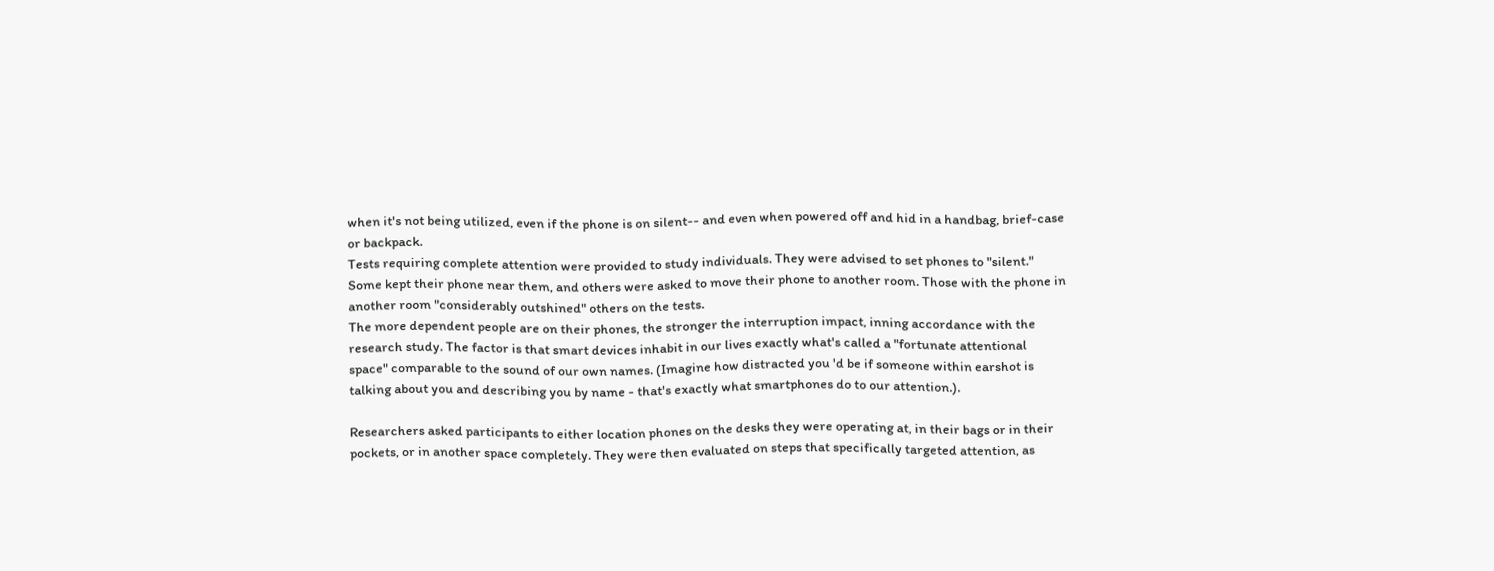when it's not being utilized, even if the phone is on silent-- and even when powered off and hid in a handbag, brief-case or backpack.
Tests requiring complete attention were provided to study individuals. They were advised to set phones to "silent." Some kept their phone near them, and others were asked to move their phone to another room. Those with the phone in another room "considerably outshined" others on the tests.
The more dependent people are on their phones, the stronger the interruption impact, inning accordance with the research study. The factor is that smart devices inhabit in our lives exactly what's called a "fortunate attentional space" comparable to the sound of our own names. (Imagine how distracted you 'd be if someone within earshot is talking about you and describing you by name - that's exactly what smartphones do to our attention.).

Researchers asked participants to either location phones on the desks they were operating at, in their bags or in their pockets, or in another space completely. They were then evaluated on steps that specifically targeted attention, as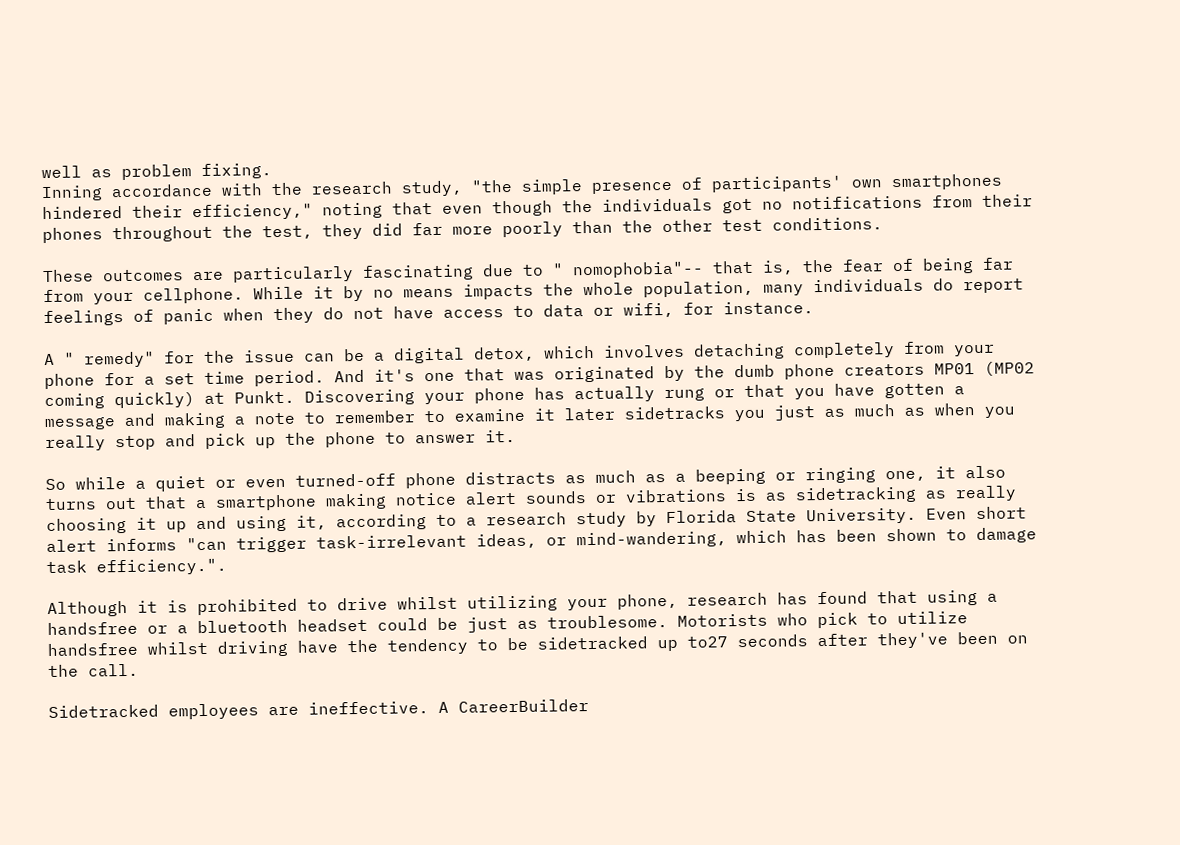well as problem fixing.
Inning accordance with the research study, "the simple presence of participants' own smartphones hindered their efficiency," noting that even though the individuals got no notifications from their phones throughout the test, they did far more poorly than the other test conditions.

These outcomes are particularly fascinating due to " nomophobia"-- that is, the fear of being far from your cellphone. While it by no means impacts the whole population, many individuals do report feelings of panic when they do not have access to data or wifi, for instance.

A " remedy" for the issue can be a digital detox, which involves detaching completely from your phone for a set time period. And it's one that was originated by the dumb phone creators MP01 (MP02 coming quickly) at Punkt. Discovering your phone has actually rung or that you have gotten a message and making a note to remember to examine it later sidetracks you just as much as when you really stop and pick up the phone to answer it.

So while a quiet or even turned-off phone distracts as much as a beeping or ringing one, it also turns out that a smartphone making notice alert sounds or vibrations is as sidetracking as really choosing it up and using it, according to a research study by Florida State University. Even short alert informs "can trigger task-irrelevant ideas, or mind-wandering, which has been shown to damage task efficiency.".

Although it is prohibited to drive whilst utilizing your phone, research has found that using a handsfree or a bluetooth headset could be just as troublesome. Motorists who pick to utilize handsfree whilst driving have the tendency to be sidetracked up to27 seconds after they've been on the call.

Sidetracked employees are ineffective. A CareerBuilder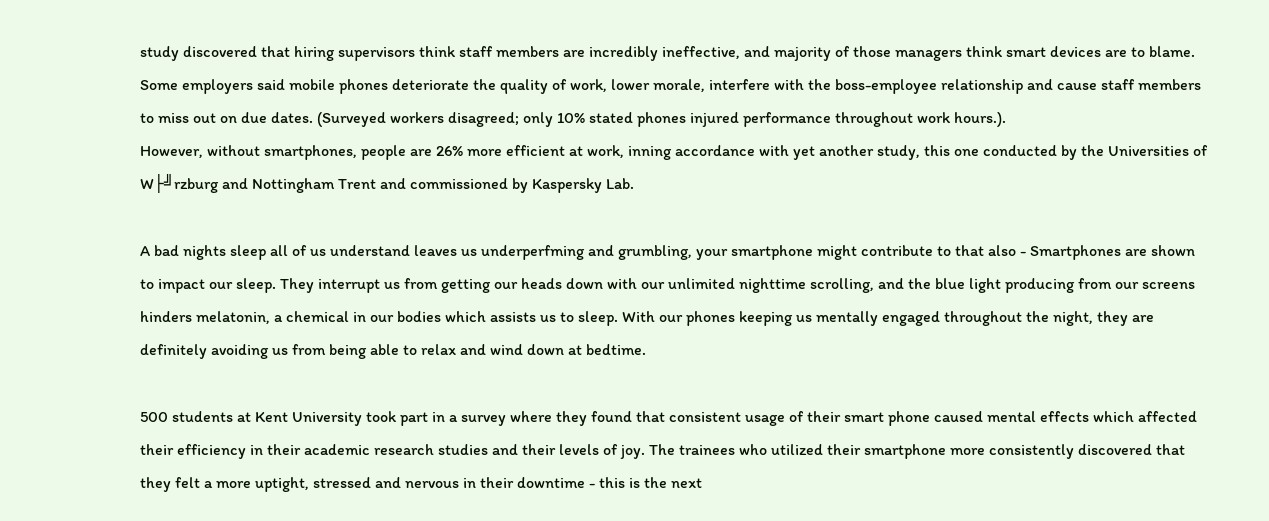study discovered that hiring supervisors think staff members are incredibly ineffective, and majority of those managers think smart devices are to blame.
Some employers said mobile phones deteriorate the quality of work, lower morale, interfere with the boss-employee relationship and cause staff members to miss out on due dates. (Surveyed workers disagreed; only 10% stated phones injured performance throughout work hours.).
However, without smartphones, people are 26% more efficient at work, inning accordance with yet another study, this one conducted by the Universities of W├╝rzburg and Nottingham Trent and commissioned by Kaspersky Lab.

A bad nights sleep all of us understand leaves us underperfming and grumbling, your smartphone might contribute to that also - Smartphones are shown to impact our sleep. They interrupt us from getting our heads down with our unlimited nighttime scrolling, and the blue light producing from our screens hinders melatonin, a chemical in our bodies which assists us to sleep. With our phones keeping us mentally engaged throughout the night, they are definitely avoiding us from being able to relax and wind down at bedtime.

500 students at Kent University took part in a survey where they found that consistent usage of their smart phone caused mental effects which affected their efficiency in their academic research studies and their levels of joy. The trainees who utilized their smartphone more consistently discovered that they felt a more uptight, stressed and nervous in their downtime - this is the next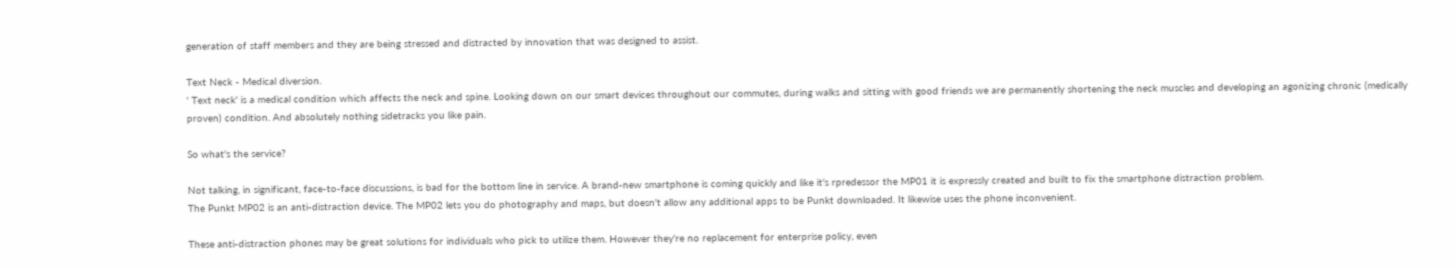generation of staff members and they are being stressed and distracted by innovation that was designed to assist.

Text Neck - Medical diversion.
' Text neck' is a medical condition which affects the neck and spine. Looking down on our smart devices throughout our commutes, during walks and sitting with good friends we are permanently shortening the neck muscles and developing an agonizing chronic (medically proven) condition. And absolutely nothing sidetracks you like pain.

So what's the service?

Not talking, in significant, face-to-face discussions, is bad for the bottom line in service. A brand-new smartphone is coming quickly and like it's rpredessor the MP01 it is expressly created and built to fix the smartphone distraction problem.
The Punkt MP02 is an anti-distraction device. The MP02 lets you do photography and maps, but doesn't allow any additional apps to be Punkt downloaded. It likewise uses the phone inconvenient.

These anti-distraction phones may be great solutions for individuals who pick to utilize them. However they're no replacement for enterprise policy, even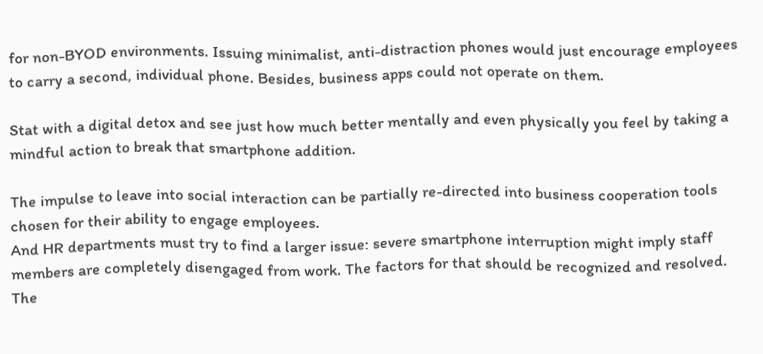for non-BYOD environments. Issuing minimalist, anti-distraction phones would just encourage employees to carry a second, individual phone. Besides, business apps could not operate on them.

Stat with a digital detox and see just how much better mentally and even physically you feel by taking a mindful action to break that smartphone addition.

The impulse to leave into social interaction can be partially re-directed into business cooperation tools chosen for their ability to engage employees.
And HR departments must try to find a larger issue: severe smartphone interruption might imply staff members are completely disengaged from work. The factors for that should be recognized and resolved. The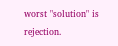worst "solution" is rejection.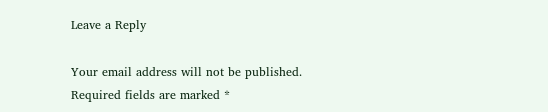Leave a Reply

Your email address will not be published. Required fields are marked *